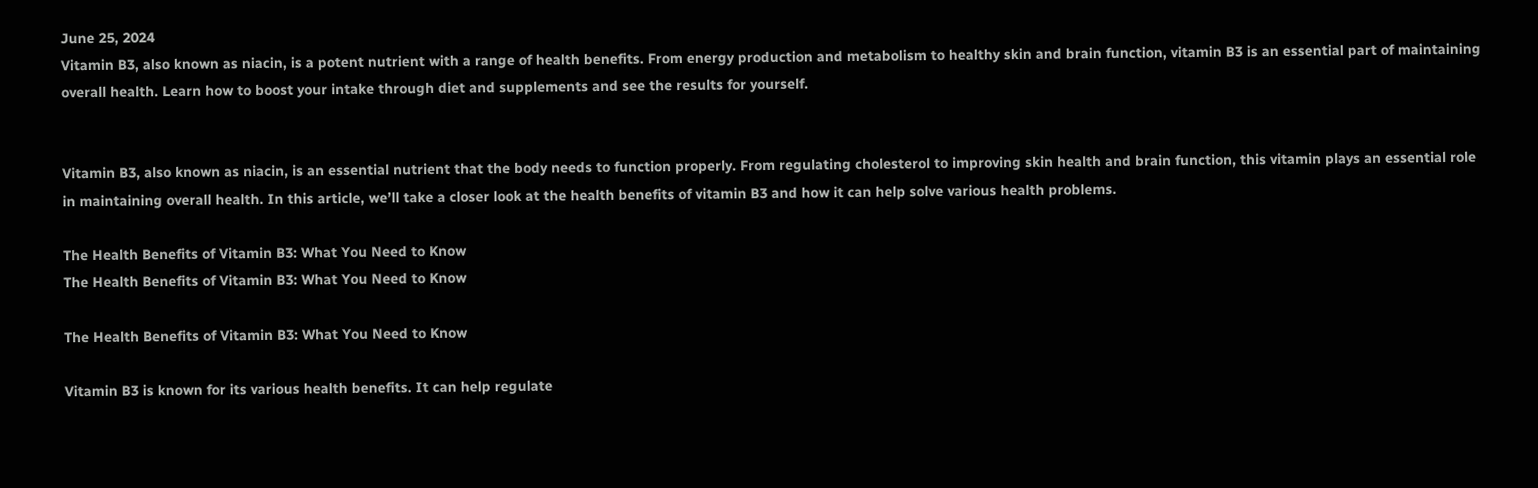June 25, 2024
Vitamin B3, also known as niacin, is a potent nutrient with a range of health benefits. From energy production and metabolism to healthy skin and brain function, vitamin B3 is an essential part of maintaining overall health. Learn how to boost your intake through diet and supplements and see the results for yourself.


Vitamin B3, also known as niacin, is an essential nutrient that the body needs to function properly. From regulating cholesterol to improving skin health and brain function, this vitamin plays an essential role in maintaining overall health. In this article, we’ll take a closer look at the health benefits of vitamin B3 and how it can help solve various health problems.

The Health Benefits of Vitamin B3: What You Need to Know
The Health Benefits of Vitamin B3: What You Need to Know

The Health Benefits of Vitamin B3: What You Need to Know

Vitamin B3 is known for its various health benefits. It can help regulate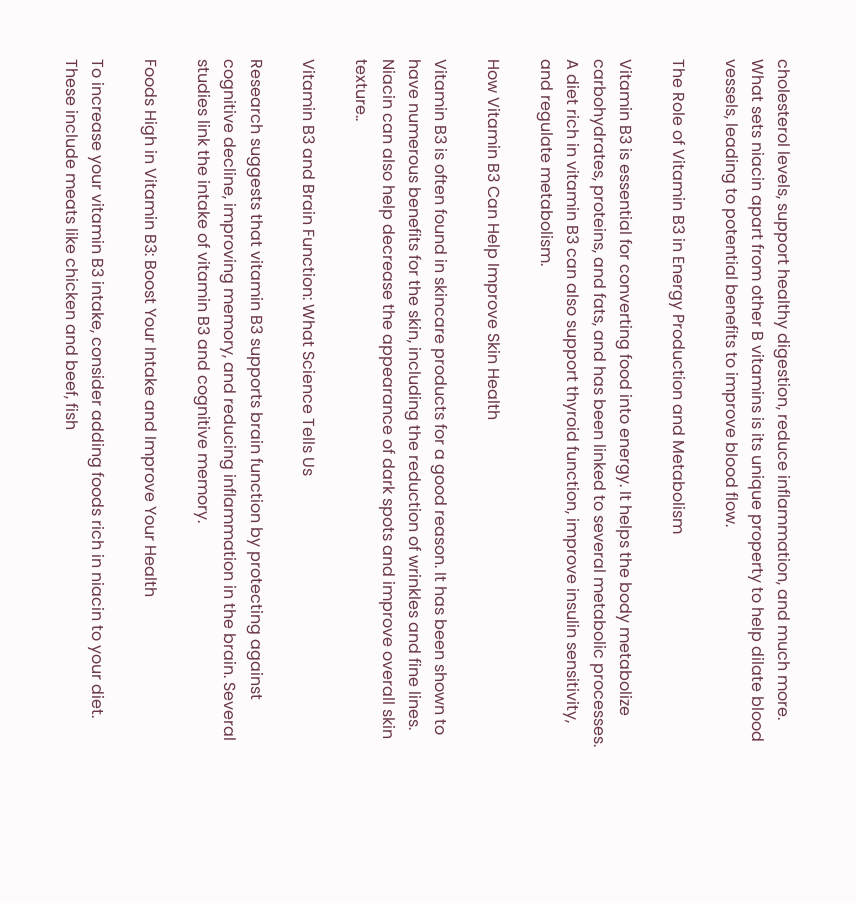cholesterol levels, support healthy digestion, reduce inflammation, and much more. What sets niacin apart from other B vitamins is its unique property to help dilate blood vessels, leading to potential benefits to improve blood flow.

The Role of Vitamin B3 in Energy Production and Metabolism

Vitamin B3 is essential for converting food into energy. It helps the body metabolize carbohydrates, proteins, and fats, and has been linked to several metabolic processes. A diet rich in vitamin B3 can also support thyroid function, improve insulin sensitivity, and regulate metabolism.

How Vitamin B3 Can Help Improve Skin Health

Vitamin B3 is often found in skincare products for a good reason. It has been shown to have numerous benefits for the skin, including the reduction of wrinkles and fine lines. Niacin can also help decrease the appearance of dark spots and improve overall skin texture..

Vitamin B3 and Brain Function: What Science Tells Us

Research suggests that vitamin B3 supports brain function by protecting against cognitive decline, improving memory, and reducing inflammation in the brain. Several studies link the intake of vitamin B3 and cognitive memory.

Foods High in Vitamin B3: Boost Your Intake and Improve Your Health

To increase your vitamin B3 intake, consider adding foods rich in niacin to your diet. These include meats like chicken and beef, fish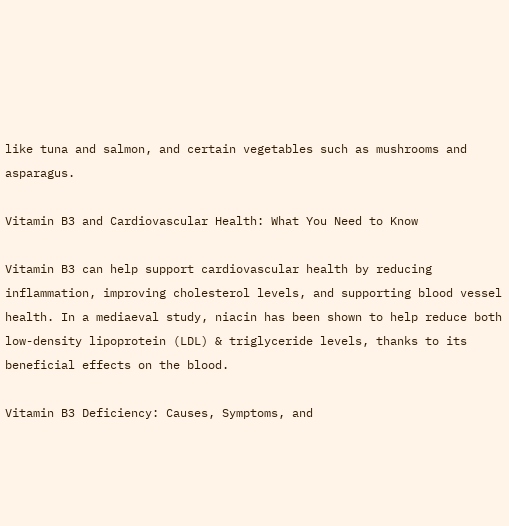like tuna and salmon, and certain vegetables such as mushrooms and asparagus.

Vitamin B3 and Cardiovascular Health: What You Need to Know

Vitamin B3 can help support cardiovascular health by reducing inflammation, improving cholesterol levels, and supporting blood vessel health. In a mediaeval study, niacin has been shown to help reduce both low-density lipoprotein (LDL) & triglyceride levels, thanks to its beneficial effects on the blood.

Vitamin B3 Deficiency: Causes, Symptoms, and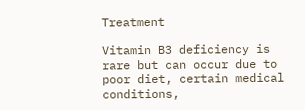Treatment

Vitamin B3 deficiency is rare but can occur due to poor diet, certain medical conditions,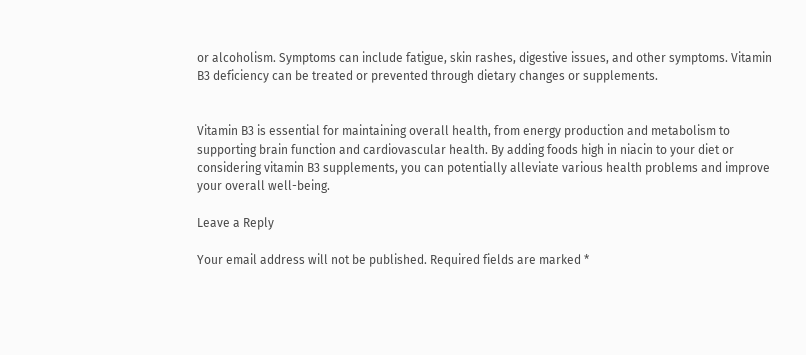or alcoholism. Symptoms can include fatigue, skin rashes, digestive issues, and other symptoms. Vitamin B3 deficiency can be treated or prevented through dietary changes or supplements.


Vitamin B3 is essential for maintaining overall health, from energy production and metabolism to supporting brain function and cardiovascular health. By adding foods high in niacin to your diet or considering vitamin B3 supplements, you can potentially alleviate various health problems and improve your overall well-being.

Leave a Reply

Your email address will not be published. Required fields are marked *